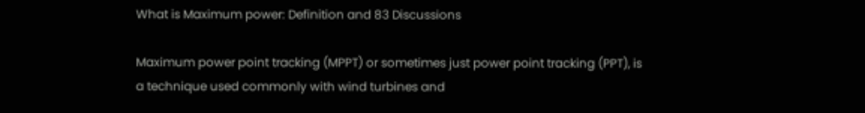What is Maximum power: Definition and 83 Discussions

Maximum power point tracking (MPPT) or sometimes just power point tracking (PPT), is a technique used commonly with wind turbines and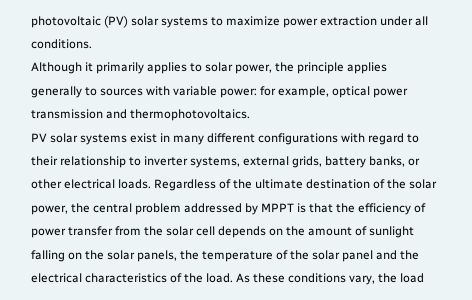photovoltaic (PV) solar systems to maximize power extraction under all conditions.
Although it primarily applies to solar power, the principle applies generally to sources with variable power: for example, optical power transmission and thermophotovoltaics.
PV solar systems exist in many different configurations with regard to their relationship to inverter systems, external grids, battery banks, or other electrical loads. Regardless of the ultimate destination of the solar power, the central problem addressed by MPPT is that the efficiency of power transfer from the solar cell depends on the amount of sunlight falling on the solar panels, the temperature of the solar panel and the electrical characteristics of the load. As these conditions vary, the load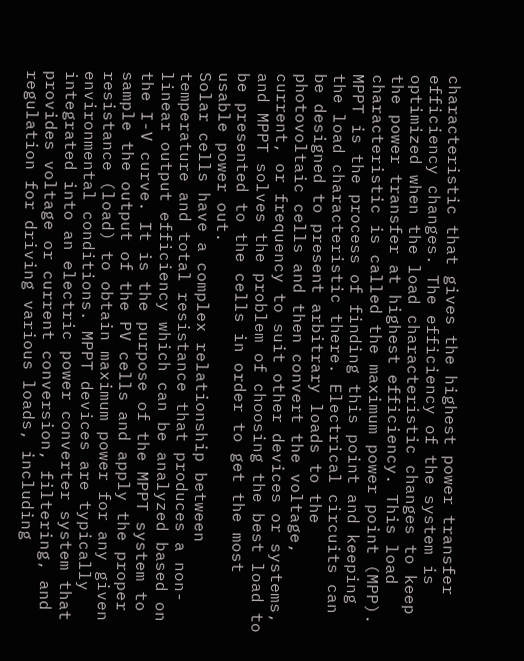characteristic that gives the highest power transfer efficiency changes. The efficiency of the system is optimized when the load characteristic changes to keep the power transfer at highest efficiency. This load characteristic is called the maximum power point (MPP). MPPT is the process of finding this point and keeping the load characteristic there. Electrical circuits can be designed to present arbitrary loads to the photovoltaic cells and then convert the voltage, current, or frequency to suit other devices or systems, and MPPT solves the problem of choosing the best load to be presented to the cells in order to get the most usable power out.
Solar cells have a complex relationship between temperature and total resistance that produces a non-linear output efficiency which can be analyzed based on the I-V curve. It is the purpose of the MPPT system to sample the output of the PV cells and apply the proper resistance (load) to obtain maximum power for any given environmental conditions. MPPT devices are typically integrated into an electric power converter system that provides voltage or current conversion, filtering, and regulation for driving various loads, including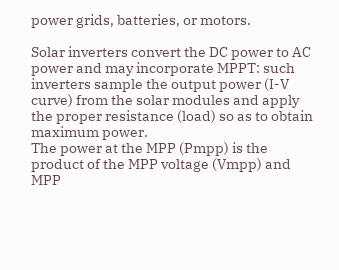power grids, batteries, or motors.

Solar inverters convert the DC power to AC power and may incorporate MPPT: such inverters sample the output power (I-V curve) from the solar modules and apply the proper resistance (load) so as to obtain maximum power.
The power at the MPP (Pmpp) is the product of the MPP voltage (Vmpp) and MPP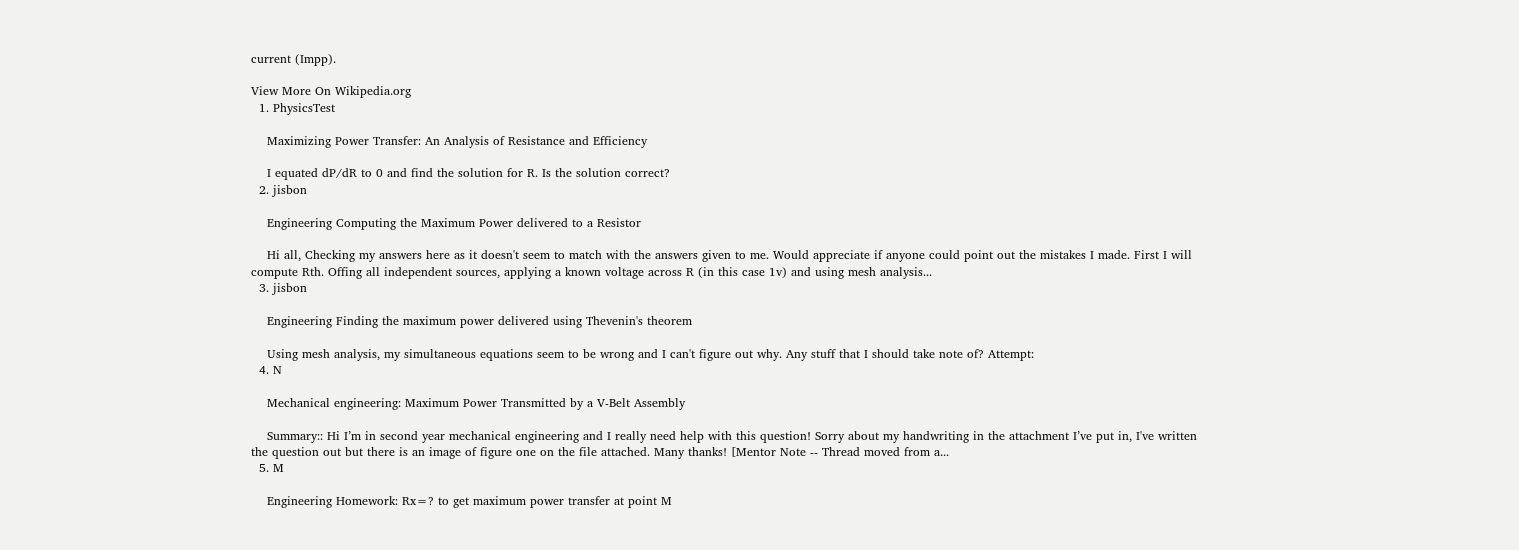current (Impp).

View More On Wikipedia.org
  1. PhysicsTest

    Maximizing Power Transfer: An Analysis of Resistance and Efficiency

    I equated dP/dR to 0 and find the solution for R. Is the solution correct?
  2. jisbon

    Engineering Computing the Maximum Power delivered to a Resistor

    Hi all, Checking my answers here as it doesn't seem to match with the answers given to me. Would appreciate if anyone could point out the mistakes I made. First I will compute Rth. Offing all independent sources, applying a known voltage across R (in this case 1v) and using mesh analysis...
  3. jisbon

    Engineering Finding the maximum power delivered using Thevenin's theorem

    Using mesh analysis, my simultaneous equations seem to be wrong and I can't figure out why. Any stuff that I should take note of? Attempt:
  4. N

    Mechanical engineering: Maximum Power Transmitted by a V-Belt Assembly

    Summary:: Hi I’m in second year mechanical engineering and I really need help with this question! Sorry about my handwriting in the attachment I’ve put in, I've written the question out but there is an image of figure one on the file attached. Many thanks! [Mentor Note -- Thread moved from a...
  5. M

    Engineering Homework: Rx=? to get maximum power transfer at point M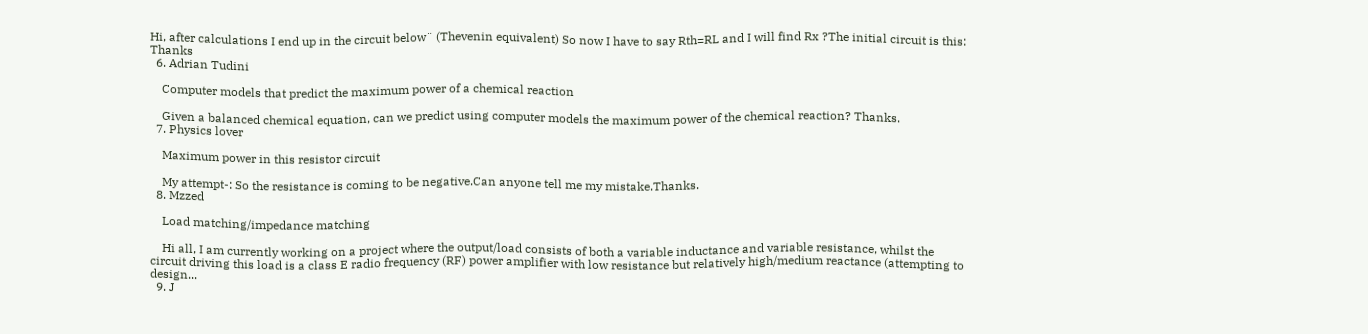Hi, after calculations I end up in the circuit below¨ (Thevenin equivalent) So now I have to say Rth=RL and I will find Rx ?The initial circuit is this: Thanks
  6. Adrian Tudini

    Computer models that predict the maximum power of a chemical reaction

    Given a balanced chemical equation, can we predict using computer models the maximum power of the chemical reaction? Thanks.
  7. Physics lover

    Maximum power in this resistor circuit

    My attempt-: So the resistance is coming to be negative.Can anyone tell me my mistake.Thanks.
  8. Mzzed

    Load matching/impedance matching

    Hi all, I am currently working on a project where the output/load consists of both a variable inductance and variable resistance, whilst the circuit driving this load is a class E radio frequency (RF) power amplifier with low resistance but relatively high/medium reactance (attempting to design...
  9. J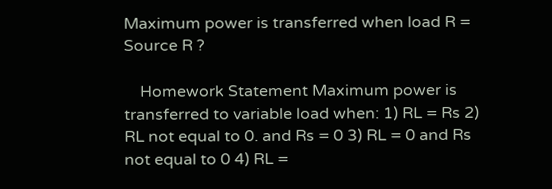Maximum power is transferred when load R = Source R ?

    Homework Statement Maximum power is transferred to variable load when: 1) RL = Rs 2) RL not equal to 0. and Rs = 0 3) RL = 0 and Rs not equal to 0 4) RL =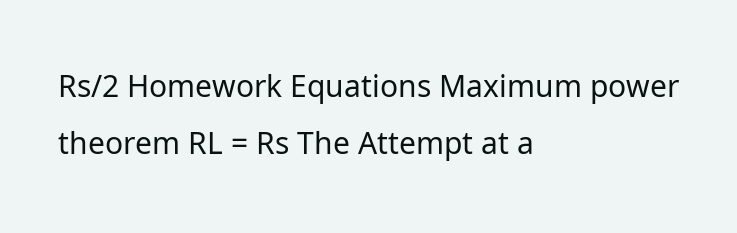Rs/2 Homework Equations Maximum power theorem RL = Rs The Attempt at a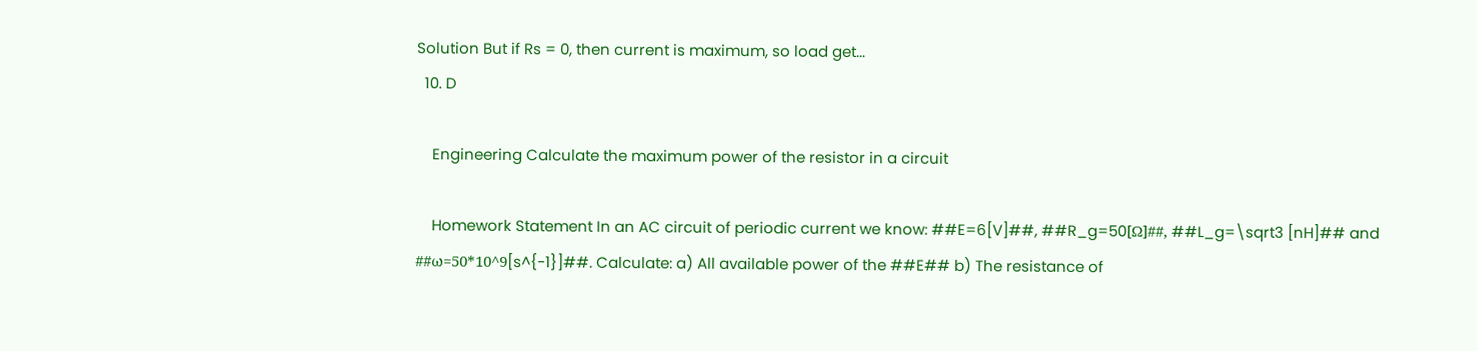Solution But if Rs = 0, then current is maximum, so load get...
  10. D

    Engineering Calculate the maximum power of the resistor in a circuit

    Homework Statement In an AC circuit of periodic current we know: ##E=6[V]##, ##R_g=50[Ω]##, ##L_g=\sqrt3 [nH]## and ##ω=50*10^9[s^{-1}]##. Calculate: a) All available power of the ##E## b) The resistance of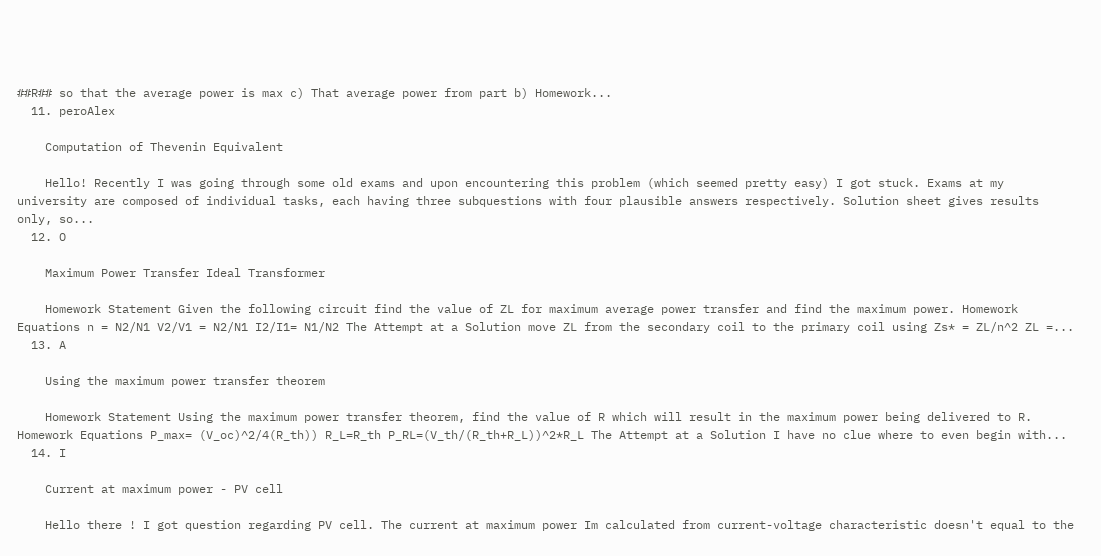##R## so that the average power is max c) That average power from part b) Homework...
  11. peroAlex

    Computation of Thevenin Equivalent

    Hello! Recently I was going through some old exams and upon encountering this problem (which seemed pretty easy) I got stuck. Exams at my university are composed of individual tasks, each having three subquestions with four plausible answers respectively. Solution sheet gives results only, so...
  12. O

    Maximum Power Transfer Ideal Transformer

    Homework Statement Given the following circuit find the value of ZL for maximum average power transfer and find the maximum power. Homework Equations n = N2/N1 V2/V1 = N2/N1 I2/I1= N1/N2 The Attempt at a Solution move ZL from the secondary coil to the primary coil using Zs* = ZL/n^2 ZL =...
  13. A

    Using the maximum power transfer theorem

    Homework Statement Using the maximum power transfer theorem, find the value of R which will result in the maximum power being delivered to R. Homework Equations P_max= (V_oc)^2/4(R_th)) R_L=R_th P_RL=(V_th/(R_th+R_L))^2*R_L The Attempt at a Solution I have no clue where to even begin with...
  14. I

    Current at maximum power - PV cell

    Hello there ! I got question regarding PV cell. The current at maximum power Im calculated from current-voltage characteristic doesn't equal to the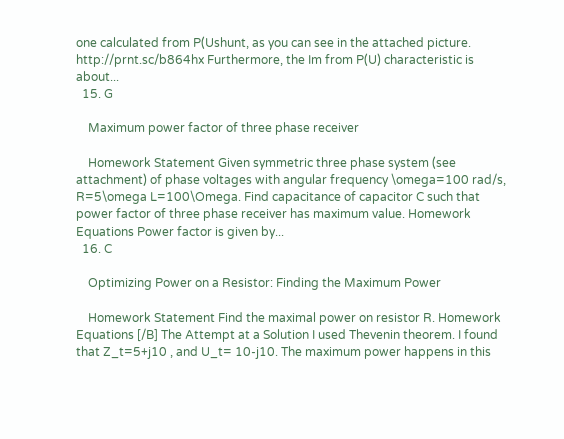one calculated from P(Ushunt, as you can see in the attached picture. http://prnt.sc/b864hx Furthermore, the Im from P(U) characteristic is about...
  15. G

    Maximum power factor of three phase receiver

    Homework Statement Given symmetric three phase system (see attachment) of phase voltages with angular frequency \omega=100 rad/s, R=5\omega L=100\Omega. Find capacitance of capacitor C such that power factor of three phase receiver has maximum value. Homework Equations Power factor is given by...
  16. C

    Optimizing Power on a Resistor: Finding the Maximum Power

    Homework Statement Find the maximal power on resistor R. Homework Equations [/B] The Attempt at a Solution I used Thevenin theorem. I found that Z_t=5+j10 , and U_t= 10-j10. The maximum power happens in this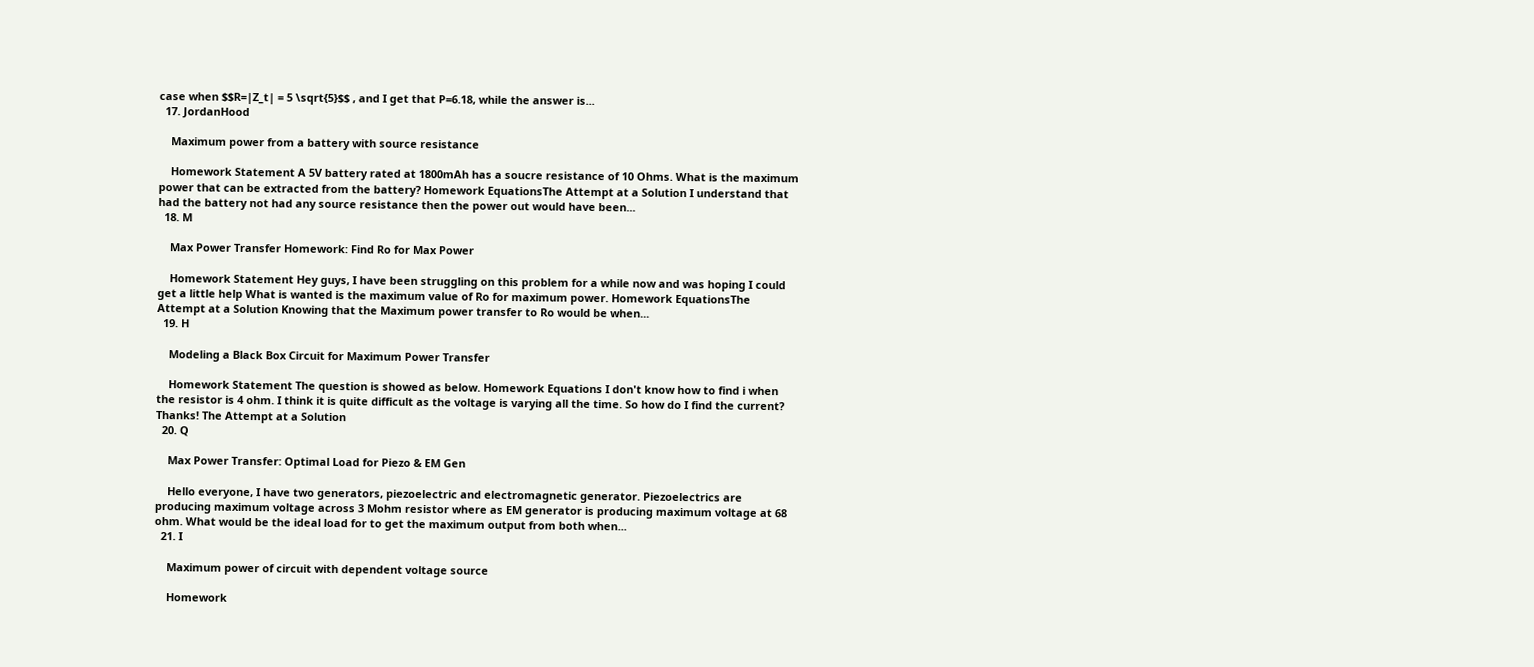case when $$R=|Z_t| = 5 \sqrt{5}$$ , and I get that P=6.18, while the answer is...
  17. JordanHood

    Maximum power from a battery with source resistance

    Homework Statement A 5V battery rated at 1800mAh has a soucre resistance of 10 Ohms. What is the maximum power that can be extracted from the battery? Homework EquationsThe Attempt at a Solution I understand that had the battery not had any source resistance then the power out would have been...
  18. M

    Max Power Transfer Homework: Find Ro for Max Power

    Homework Statement Hey guys, I have been struggling on this problem for a while now and was hoping I could get a little help What is wanted is the maximum value of Ro for maximum power. Homework EquationsThe Attempt at a Solution Knowing that the Maximum power transfer to Ro would be when...
  19. H

    Modeling a Black Box Circuit for Maximum Power Transfer

    Homework Statement The question is showed as below. Homework Equations I don't know how to find i when the resistor is 4 ohm. I think it is quite difficult as the voltage is varying all the time. So how do I find the current? Thanks! The Attempt at a Solution
  20. Q

    Max Power Transfer: Optimal Load for Piezo & EM Gen

    Hello everyone, I have two generators, piezoelectric and electromagnetic generator. Piezoelectrics are producing maximum voltage across 3 Mohm resistor where as EM generator is producing maximum voltage at 68 ohm. What would be the ideal load for to get the maximum output from both when...
  21. I

    Maximum power of circuit with dependent voltage source

    Homework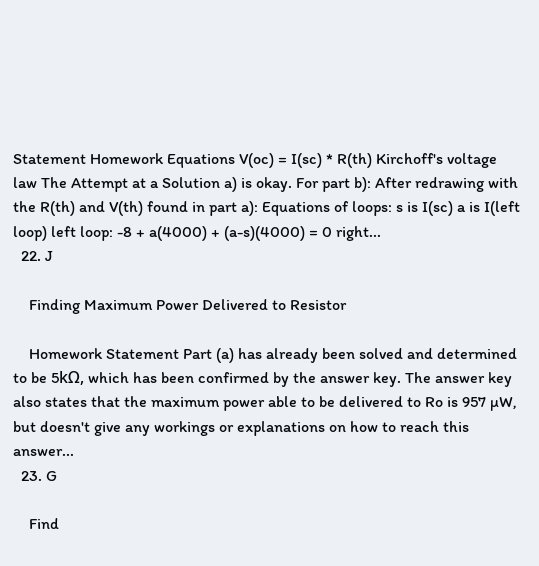Statement Homework Equations V(oc) = I(sc) * R(th) Kirchoff's voltage law The Attempt at a Solution a) is okay. For part b): After redrawing with the R(th) and V(th) found in part a): Equations of loops: s is I(sc) a is I(left loop) left loop: -8 + a(4000) + (a-s)(4000) = 0 right...
  22. J

    Finding Maximum Power Delivered to Resistor

    Homework Statement Part (a) has already been solved and determined to be 5kΩ, which has been confirmed by the answer key. The answer key also states that the maximum power able to be delivered to Ro is 957 µW, but doesn't give any workings or explanations on how to reach this answer...
  23. G

    Find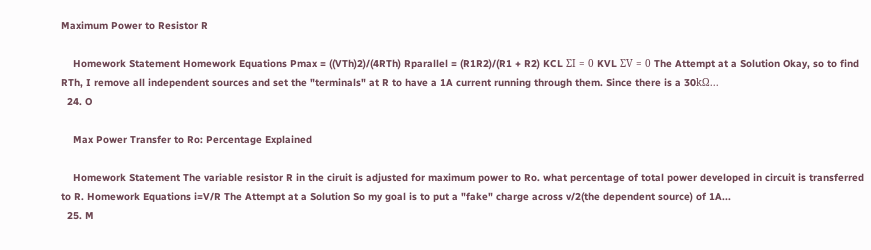Maximum Power to Resistor R

    Homework Statement Homework Equations Pmax = ((VTh)2)/(4RTh) Rparallel = (R1R2)/(R1 + R2) KCL ΣI = 0 KVL ΣV = 0 The Attempt at a Solution Okay, so to find RTh, I remove all independent sources and set the "terminals" at R to have a 1A current running through them. Since there is a 30kΩ...
  24. O

    Max Power Transfer to Ro: Percentage Explained

    Homework Statement The variable resistor R in the ciruit is adjusted for maximum power to Ro. what percentage of total power developed in circuit is transferred to R. Homework Equations i=V/R The Attempt at a Solution So my goal is to put a "fake" charge across v/2(the dependent source) of 1A...
  25. M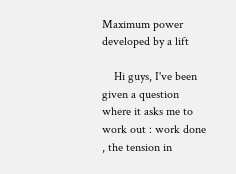Maximum power developed by a lift

    Hi guys, I've been given a question where it asks me to work out : work done , the tension in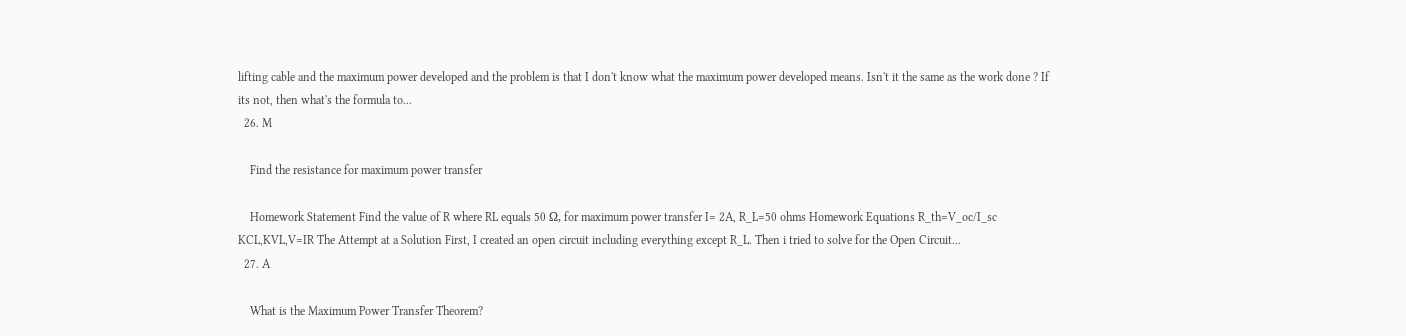lifting cable and the maximum power developed and the problem is that I don't know what the maximum power developed means. Isn't it the same as the work done ? If its not, then what's the formula to...
  26. M

    Find the resistance for maximum power transfer

    Homework Statement Find the value of R where RL equals 50 Ω, for maximum power transfer I= 2A, R_L=50 ohms Homework Equations R_th=V_oc/I_sc KCL,KVL,V=IR The Attempt at a Solution First, I created an open circuit including everything except R_L. Then i tried to solve for the Open Circuit...
  27. A

    What is the Maximum Power Transfer Theorem?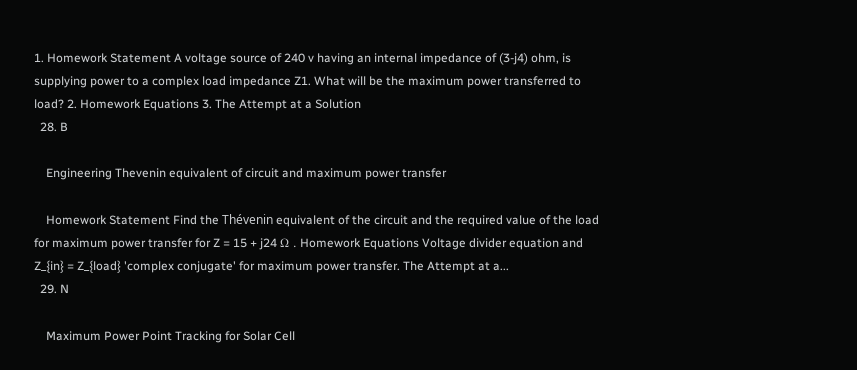1. Homework Statement A voltage source of 240 v having an internal impedance of (3-j4) ohm, is supplying power to a complex load impedance Z1. What will be the maximum power transferred to load? 2. Homework Equations 3. The Attempt at a Solution
  28. B

    Engineering Thevenin equivalent of circuit and maximum power transfer

    Homework Statement Find the Thévenin equivalent of the circuit and the required value of the load for maximum power transfer for Z = 15 + j24 Ω . Homework Equations Voltage divider equation and Z_{in} = Z_{load} 'complex conjugate' for maximum power transfer. The Attempt at a...
  29. N

    Maximum Power Point Tracking for Solar Cell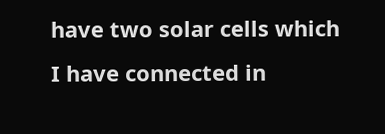have two solar cells which I have connected in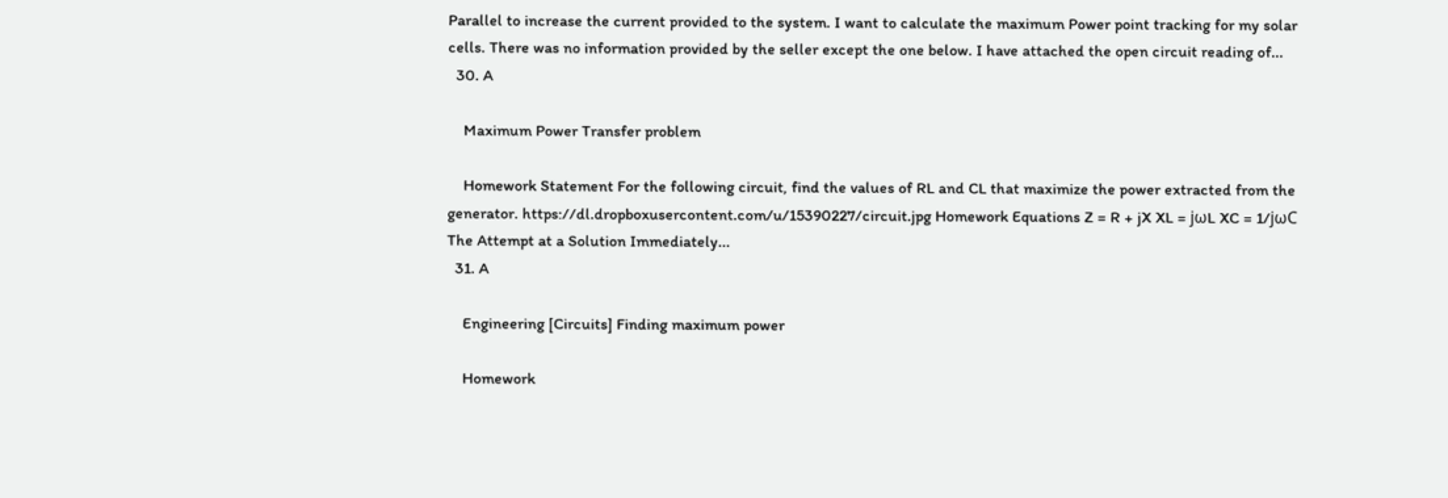Parallel to increase the current provided to the system. I want to calculate the maximum Power point tracking for my solar cells. There was no information provided by the seller except the one below. I have attached the open circuit reading of...
  30. A

    Maximum Power Transfer problem

    Homework Statement For the following circuit, find the values of RL and CL that maximize the power extracted from the generator. https://dl.dropboxusercontent.com/u/15390227/circuit.jpg Homework Equations Z = R + jX XL = jωL XC = 1/jωC The Attempt at a Solution Immediately...
  31. A

    Engineering [Circuits] Finding maximum power

    Homework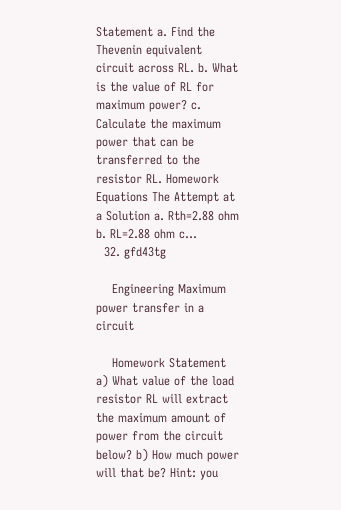Statement a. Find the Thevenin equivalent circuit across RL. b. What is the value of RL for maximum power? c. Calculate the maximum power that can be transferred to the resistor RL. Homework Equations The Attempt at a Solution a. Rth=2.88 ohm b. RL=2.88 ohm c...
  32. gfd43tg

    Engineering Maximum power transfer in a circuit

    Homework Statement a) What value of the load resistor RL will extract the maximum amount of power from the circuit below? b) How much power will that be? Hint: you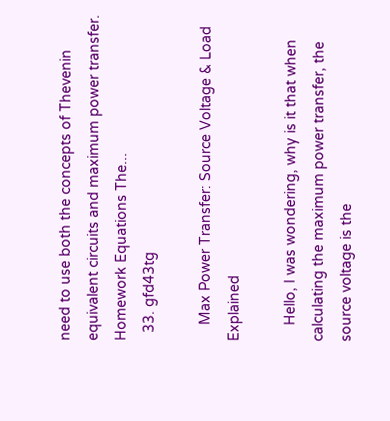need to use both the concepts of Thevenin equivalent circuits and maximum power transfer. Homework Equations The...
  33. gfd43tg

    Max Power Transfer: Source Voltage & Load Explained

    Hello, I was wondering, why is it that when calculating the maximum power transfer, the source voltage is the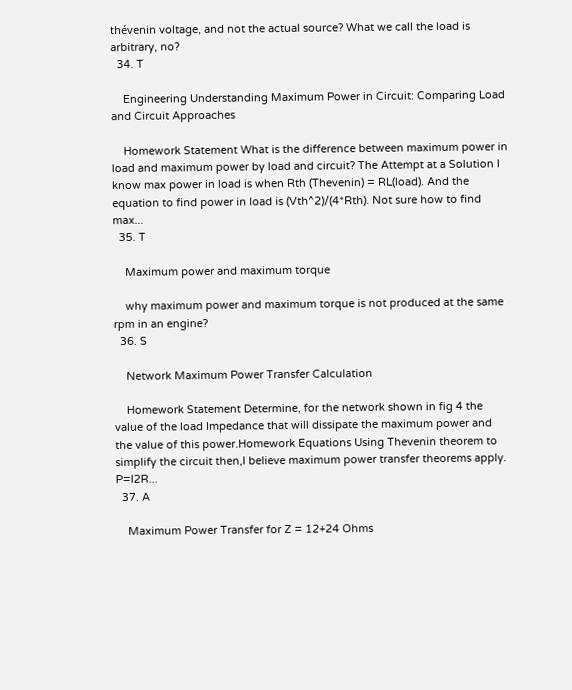thévenin voltage, and not the actual source? What we call the load is arbitrary, no?
  34. T

    Engineering Understanding Maximum Power in Circuit: Comparing Load and Circuit Approaches

    Homework Statement What is the difference between maximum power in load and maximum power by load and circuit? The Attempt at a Solution I know max power in load is when Rth (Thevenin) = RL(load). And the equation to find power in load is (Vth^2)/(4*Rth). Not sure how to find max...
  35. T

    Maximum power and maximum torque

    why maximum power and maximum torque is not produced at the same rpm in an engine?
  36. S

    Network Maximum Power Transfer Calculation

    Homework Statement Determine, for the network shown in fig 4 the value of the load Impedance that will dissipate the maximum power and the value of this power.Homework Equations Using Thevenin theorem to simplify the circuit then,I believe maximum power transfer theorems apply. P=I2R...
  37. A

    Maximum Power Transfer for Z = 12+24 Ohms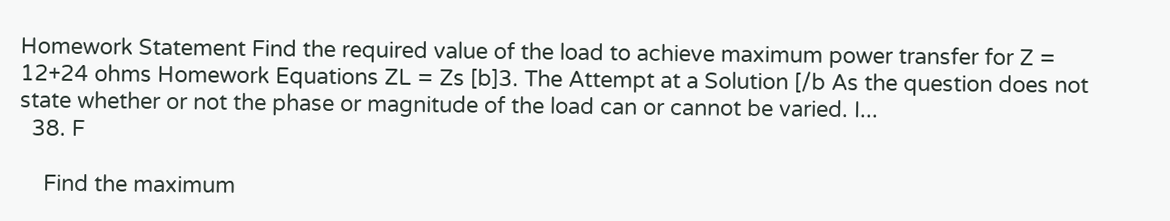Homework Statement Find the required value of the load to achieve maximum power transfer for Z = 12+24 ohms Homework Equations ZL = Zs [b]3. The Attempt at a Solution [/b As the question does not state whether or not the phase or magnitude of the load can or cannot be varied. I...
  38. F

    Find the maximum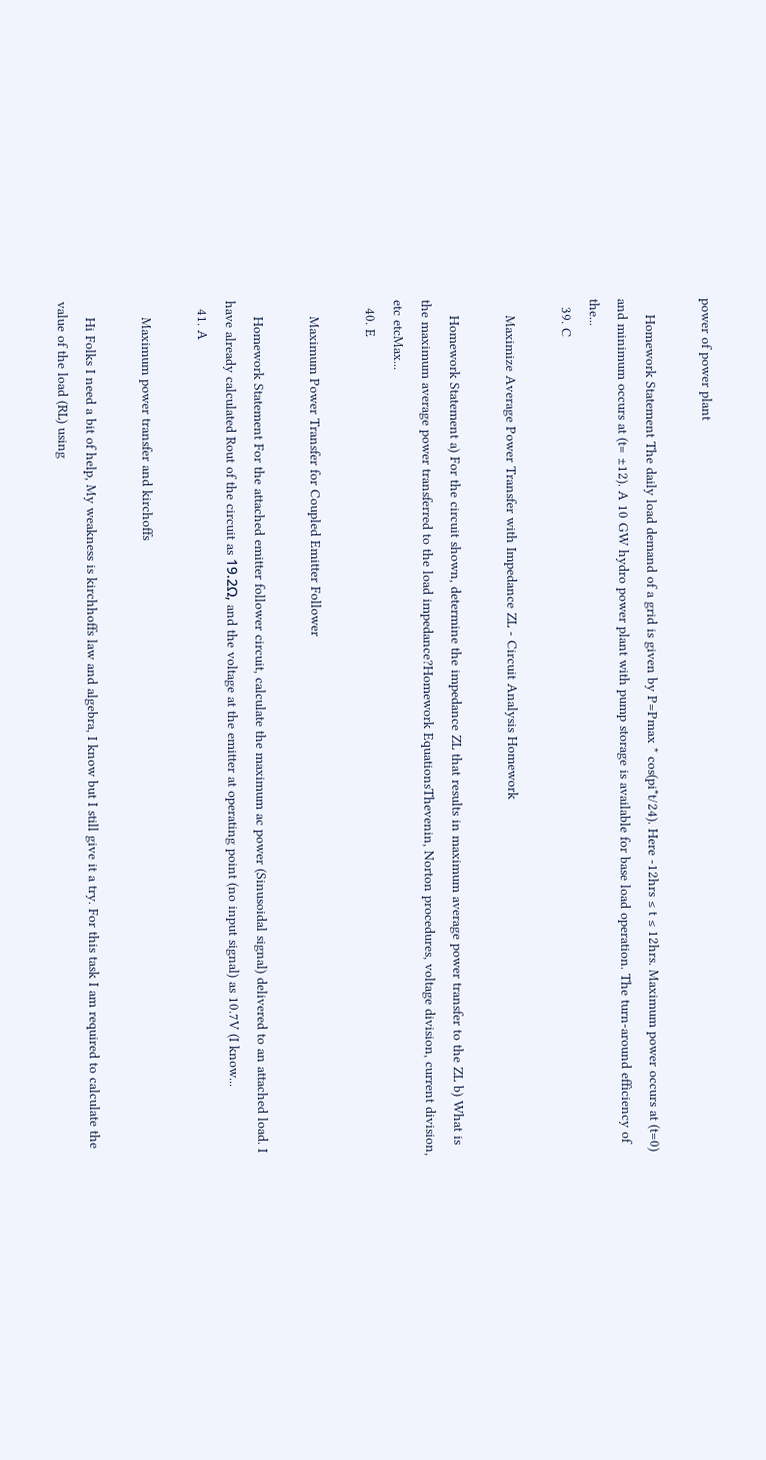power of power plant

    Homework Statement The daily load demand of a grid is given by P=Pmax * cos(pi*t/24). Here -12hrs ≤ t ≤ 12hrs. Maximum power occurs at (t=0) and minimum occurs at (t= ±12). A 10 GW hydro power plant with pump storage is available for base load operation. The turn-around efficiency of the...
  39. C

    Maximize Average Power Transfer with Impedance ZL - Circuit Analysis Homework

    Homework Statement a) For the circuit shown, determine the impedance ZL that results in maximum average power transfer to the ZL b) What is the maximum average power transferred to the load impedance?Homework EquationsThevenin, Norton procedures, voltage division, current division, etc etcMax...
  40. E

    Maximum Power Transfer for Coupled Emitter Follower

    Homework Statement For the attached emitter follower circuit, calculate the maximum ac power (Sinusoidal signal) delivered to an attached load. I have already calculated Rout of the circuit as 19.2Ω, and the voltage at the emitter at operating point (no input signal) as 10.7V (I know...
  41. A

    Maximum power transfer and kirchoffs

    Hi Folks I need a bit of help, My weakness is kirchhoffs law and algebra, I know but I still give it a try. For this task I am required to calculate the value of the load (RL) using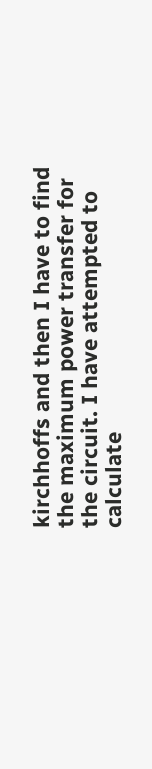kirchhoffs and then I have to find the maximum power transfer for the circuit. I have attempted to calculate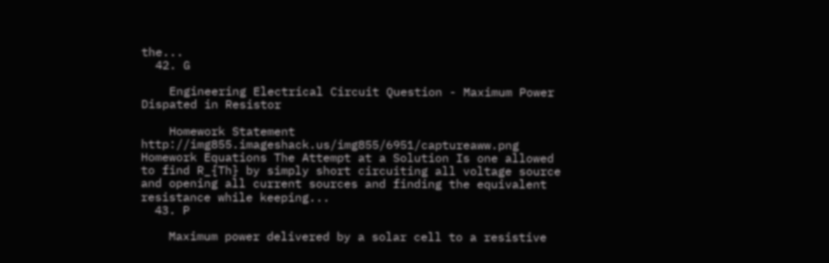the...
  42. G

    Engineering Electrical Circuit Question - Maximum Power Dispated in Resistor

    Homework Statement http://img855.imageshack.us/img855/6951/captureaww.png Homework Equations The Attempt at a Solution Is one allowed to find R_{Th} by simply short circuiting all voltage source and opening all current sources and finding the equivalent resistance while keeping...
  43. P

    Maximum power delivered by a solar cell to a resistive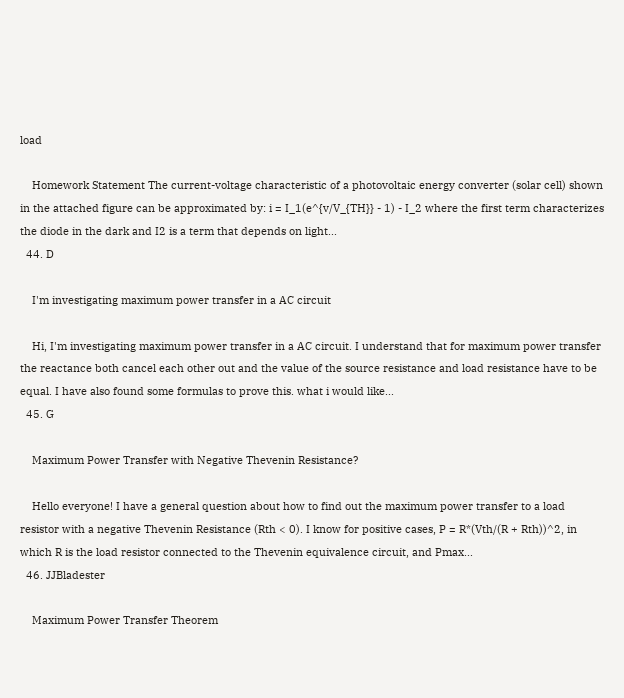load

    Homework Statement The current-voltage characteristic of a photovoltaic energy converter (solar cell) shown in the attached figure can be approximated by: i = I_1(e^{v/V_{TH}} - 1) - I_2 where the first term characterizes the diode in the dark and I2 is a term that depends on light...
  44. D

    I'm investigating maximum power transfer in a AC circuit

    Hi, I'm investigating maximum power transfer in a AC circuit. I understand that for maximum power transfer the reactance both cancel each other out and the value of the source resistance and load resistance have to be equal. I have also found some formulas to prove this. what i would like...
  45. G

    Maximum Power Transfer with Negative Thevenin Resistance?

    Hello everyone! I have a general question about how to find out the maximum power transfer to a load resistor with a negative Thevenin Resistance (Rth < 0). I know for positive cases, P = R*(Vth/(R + Rth))^2, in which R is the load resistor connected to the Thevenin equivalence circuit, and Pmax...
  46. JJBladester

    Maximum Power Transfer Theorem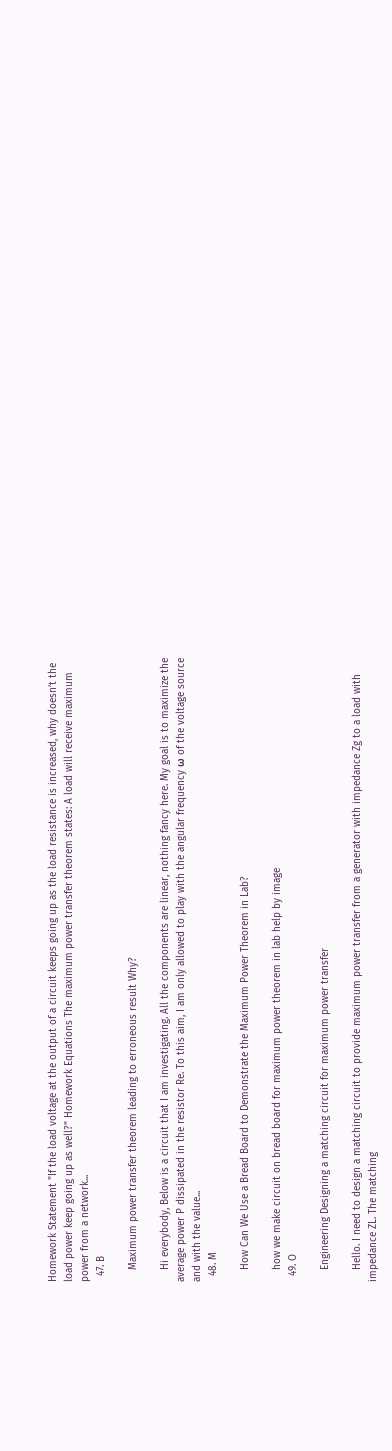Homework Statement "If the load voltage at the output of a circuit keeps going up as the load resistance is increased, why doesn’t the load power keep going up as well?" Homework Equations The maximum power transfer theorem states: A load will receive maximum power from a network...
  47. B

    Maximum power transfer theorem leading to erroneous result Why?

    Hi everybody, Below is a circuit that I am investigating. All the components are linear, nothing fancy here. My goal is to maximize the average power P dissipated in the resistor Re. To this aim, I am only allowed to play with the angular frequency ω of the voltage source and with the value...
  48. M

    How Can We Use a Bread Board to Demonstrate the Maximum Power Theorem in Lab?

    how we make circuit on bread board for maximum power theorem in lab help by image
  49. O

    Engineering Designing a matching circuit for maximum power transfer

    Hello. I need to design a matching circuit to provide maximum power transfer from a generator with impedance Zg to a load with impedance ZL. The matching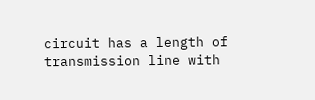circuit has a length of transmission line with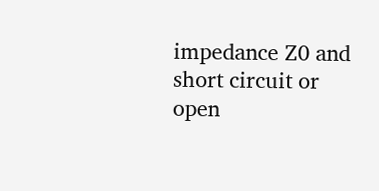impedance Z0 and short circuit or open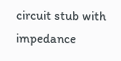circuit stub with impedance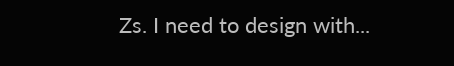Zs. I need to design with...